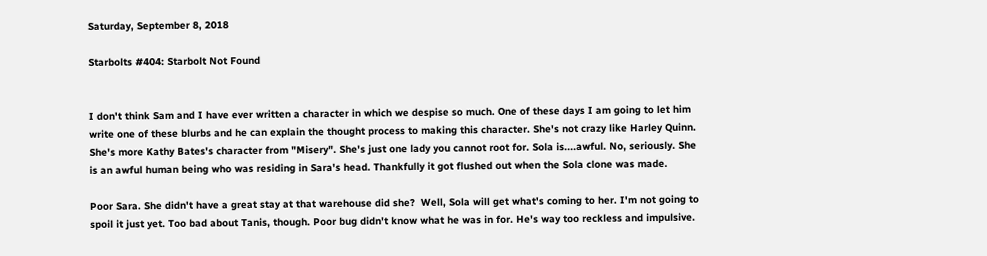Saturday, September 8, 2018

Starbolts #404: Starbolt Not Found


I don't think Sam and I have ever written a character in which we despise so much. One of these days I am going to let him write one of these blurbs and he can explain the thought process to making this character. She's not crazy like Harley Quinn. She's more Kathy Bates's character from "Misery". She's just one lady you cannot root for. Sola is....awful. No, seriously. She is an awful human being who was residing in Sara's head. Thankfully it got flushed out when the Sola clone was made.

Poor Sara. She didn't have a great stay at that warehouse did she?  Well, Sola will get what's coming to her. I'm not going to spoil it just yet. Too bad about Tanis, though. Poor bug didn't know what he was in for. He's way too reckless and impulsive.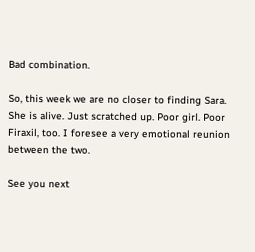Bad combination.

So, this week we are no closer to finding Sara. She is alive. Just scratched up. Poor girl. Poor Firaxil, too. I foresee a very emotional reunion between the two.

See you next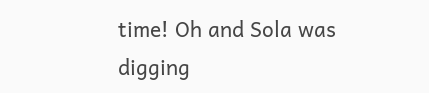time! Oh and Sola was digging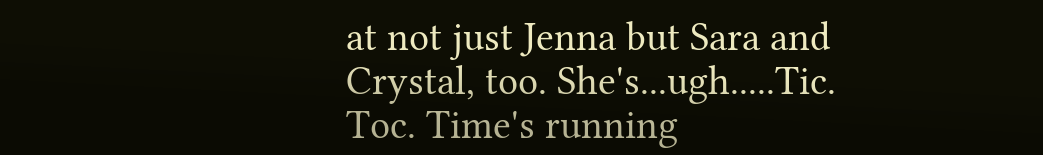at not just Jenna but Sara and Crystal, too. She's...ugh.....Tic. Toc. Time's running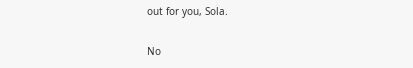out for you, Sola.

No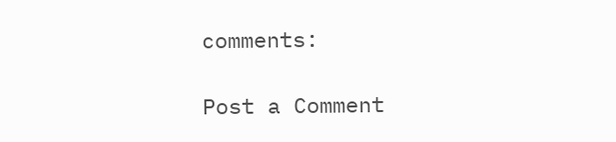comments:

Post a Comment